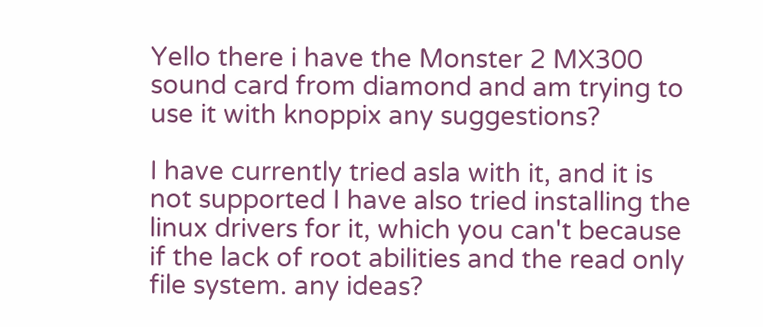Yello there i have the Monster 2 MX300 sound card from diamond and am trying to use it with knoppix any suggestions?

I have currently tried asla with it, and it is not supported I have also tried installing the linux drivers for it, which you can't because if the lack of root abilities and the read only file system. any ideas?